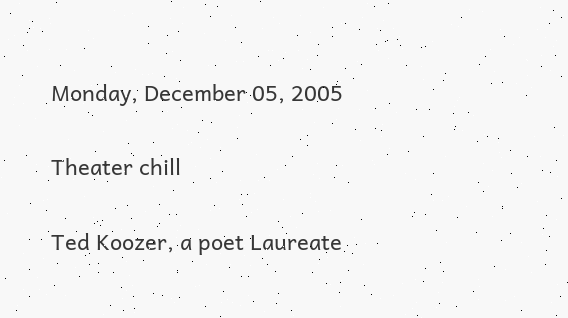Monday, December 05, 2005

Theater chill

Ted Koozer, a poet Laureate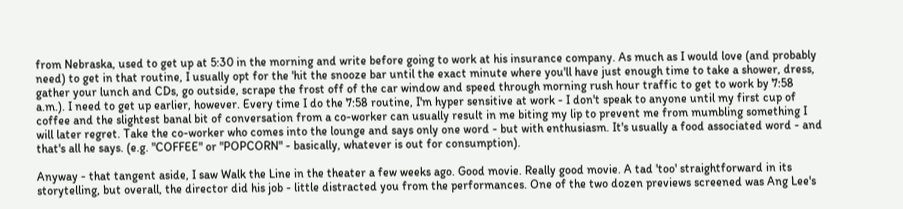from Nebraska, used to get up at 5:30 in the morning and write before going to work at his insurance company. As much as I would love (and probably need) to get in that routine, I usually opt for the 'hit the snooze bar until the exact minute where you'll have just enough time to take a shower, dress, gather your lunch and CDs, go outside, scrape the frost off of the car window and speed through morning rush hour traffic to get to work by 7:58 a.m.). I need to get up earlier, however. Every time I do the 7:58 routine, I'm hyper sensitive at work - I don't speak to anyone until my first cup of coffee and the slightest banal bit of conversation from a co-worker can usually result in me biting my lip to prevent me from mumbling something I will later regret. Take the co-worker who comes into the lounge and says only one word - but with enthusiasm. It's usually a food associated word - and that's all he says. (e.g. "COFFEE" or "POPCORN" - basically, whatever is out for consumption).

Anyway - that tangent aside, I saw Walk the Line in the theater a few weeks ago. Good movie. Really good movie. A tad 'too' straightforward in its storytelling, but overall, the director did his job - little distracted you from the performances. One of the two dozen previews screened was Ang Lee's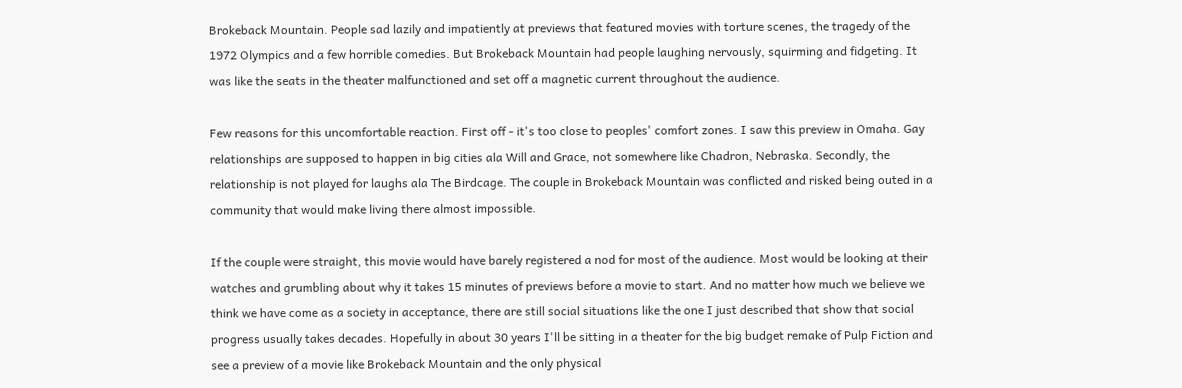Brokeback Mountain. People sad lazily and impatiently at previews that featured movies with torture scenes, the tragedy of the 1972 Olympics and a few horrible comedies. But Brokeback Mountain had people laughing nervously, squirming and fidgeting. It was like the seats in the theater malfunctioned and set off a magnetic current throughout the audience.

Few reasons for this uncomfortable reaction. First off - it's too close to peoples' comfort zones. I saw this preview in Omaha. Gay relationships are supposed to happen in big cities ala Will and Grace, not somewhere like Chadron, Nebraska. Secondly, the relationship is not played for laughs ala The Birdcage. The couple in Brokeback Mountain was conflicted and risked being outed in a community that would make living there almost impossible.

If the couple were straight, this movie would have barely registered a nod for most of the audience. Most would be looking at their watches and grumbling about why it takes 15 minutes of previews before a movie to start. And no matter how much we believe we think we have come as a society in acceptance, there are still social situations like the one I just described that show that social progress usually takes decades. Hopefully in about 30 years I'll be sitting in a theater for the big budget remake of Pulp Fiction and see a preview of a movie like Brokeback Mountain and the only physical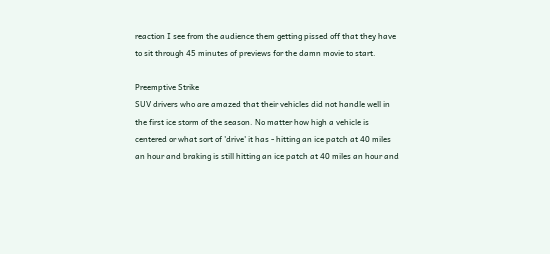reaction I see from the audience them getting pissed off that they have to sit through 45 minutes of previews for the damn movie to start.

Preemptive Strike
SUV drivers who are amazed that their vehicles did not handle well in the first ice storm of the season. No matter how high a vehicle is centered or what sort of 'drive' it has - hitting an ice patch at 40 miles an hour and braking is still hitting an ice patch at 40 miles an hour and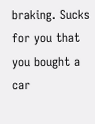braking. Sucks for you that you bought a car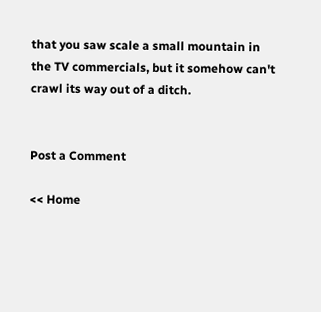that you saw scale a small mountain in the TV commercials, but it somehow can't crawl its way out of a ditch.


Post a Comment

<< Home